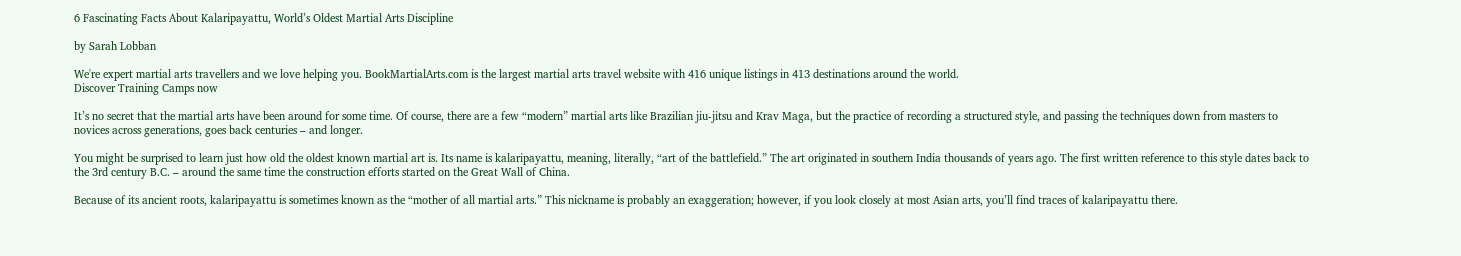6 Fascinating Facts About Kalaripayattu, World’s Oldest Martial Arts Discipline

by Sarah Lobban

We're expert martial arts travellers and we love helping you. BookMartialArts.com is the largest martial arts travel website with 416 unique listings in 413 destinations around the world.
Discover Training Camps now

It’s no secret that the martial arts have been around for some time. Of course, there are a few “modern” martial arts like Brazilian jiu-jitsu and Krav Maga, but the practice of recording a structured style, and passing the techniques down from masters to novices across generations, goes back centuries – and longer.

You might be surprised to learn just how old the oldest known martial art is. Its name is kalaripayattu, meaning, literally, “art of the battlefield.” The art originated in southern India thousands of years ago. The first written reference to this style dates back to the 3rd century B.C. – around the same time the construction efforts started on the Great Wall of China.

Because of its ancient roots, kalaripayattu is sometimes known as the “mother of all martial arts.” This nickname is probably an exaggeration; however, if you look closely at most Asian arts, you’ll find traces of kalaripayattu there.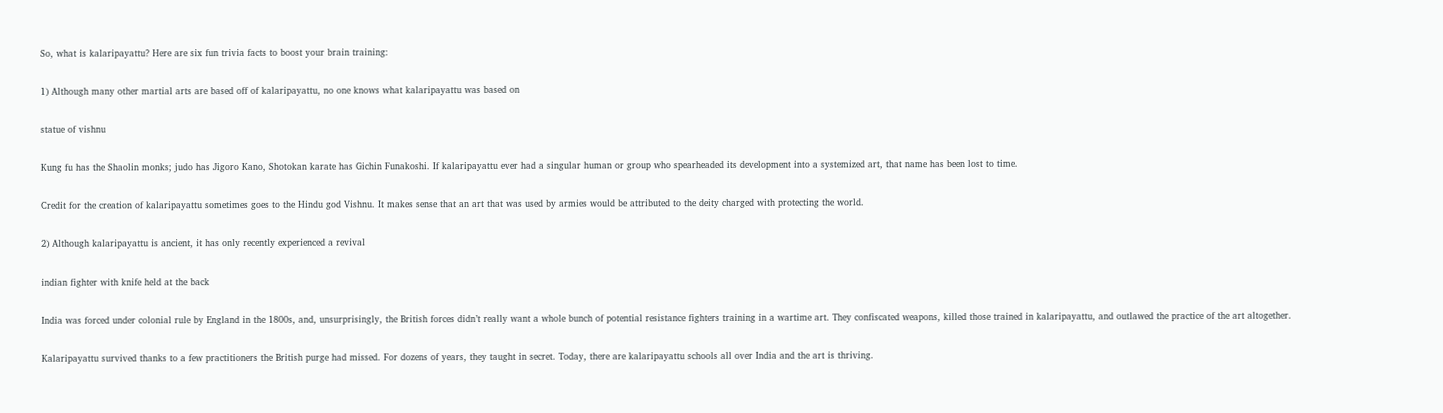So, what is kalaripayattu? Here are six fun trivia facts to boost your brain training:

1) Although many other martial arts are based off of kalaripayattu, no one knows what kalaripayattu was based on

statue of vishnu

Kung fu has the Shaolin monks; judo has Jigoro Kano, Shotokan karate has Gichin Funakoshi. If kalaripayattu ever had a singular human or group who spearheaded its development into a systemized art, that name has been lost to time.

Credit for the creation of kalaripayattu sometimes goes to the Hindu god Vishnu. It makes sense that an art that was used by armies would be attributed to the deity charged with protecting the world.

2) Although kalaripayattu is ancient, it has only recently experienced a revival

indian fighter with knife held at the back

India was forced under colonial rule by England in the 1800s, and, unsurprisingly, the British forces didn’t really want a whole bunch of potential resistance fighters training in a wartime art. They confiscated weapons, killed those trained in kalaripayattu, and outlawed the practice of the art altogether.

Kalaripayattu survived thanks to a few practitioners the British purge had missed. For dozens of years, they taught in secret. Today, there are kalaripayattu schools all over India and the art is thriving.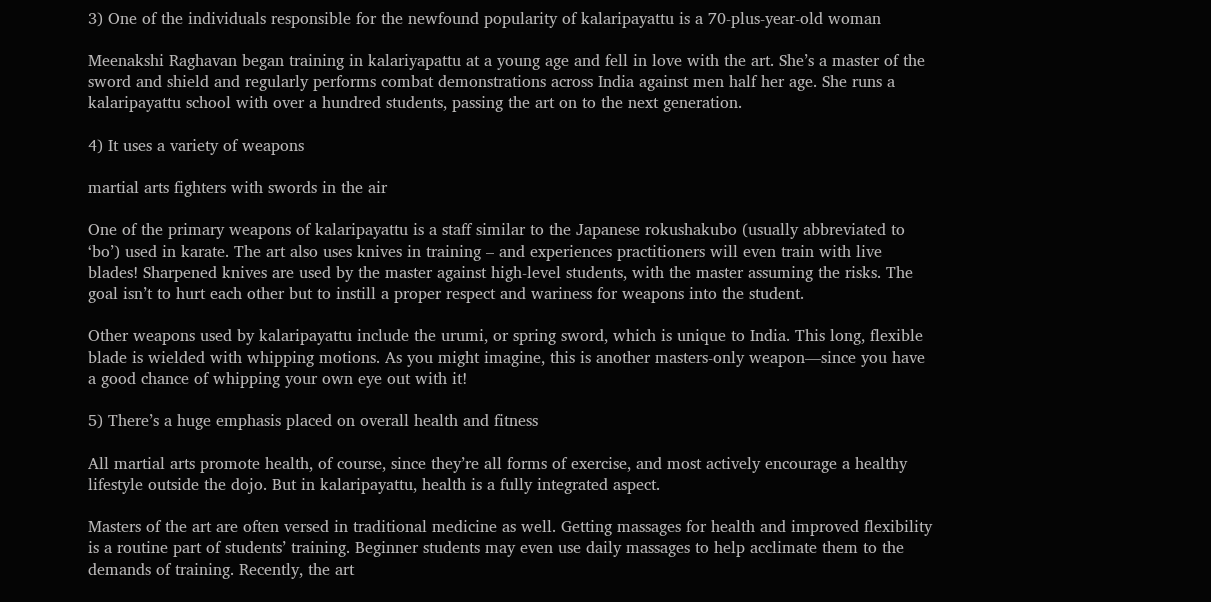3) One of the individuals responsible for the newfound popularity of kalaripayattu is a 70-plus-year-old woman

Meenakshi Raghavan began training in kalariyapattu at a young age and fell in love with the art. She’s a master of the sword and shield and regularly performs combat demonstrations across India against men half her age. She runs a kalaripayattu school with over a hundred students, passing the art on to the next generation.

4) It uses a variety of weapons

martial arts fighters with swords in the air

One of the primary weapons of kalaripayattu is a staff similar to the Japanese rokushakubo (usually abbreviated to ‘bo’) used in karate. The art also uses knives in training – and experiences practitioners will even train with live blades! Sharpened knives are used by the master against high-level students, with the master assuming the risks. The goal isn’t to hurt each other but to instill a proper respect and wariness for weapons into the student.

Other weapons used by kalaripayattu include the urumi, or spring sword, which is unique to India. This long, flexible blade is wielded with whipping motions. As you might imagine, this is another masters-only weapon—since you have a good chance of whipping your own eye out with it!

5) There’s a huge emphasis placed on overall health and fitness

All martial arts promote health, of course, since they’re all forms of exercise, and most actively encourage a healthy lifestyle outside the dojo. But in kalaripayattu, health is a fully integrated aspect.

Masters of the art are often versed in traditional medicine as well. Getting massages for health and improved flexibility is a routine part of students’ training. Beginner students may even use daily massages to help acclimate them to the demands of training. Recently, the art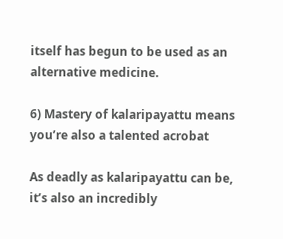itself has begun to be used as an alternative medicine.

6) Mastery of kalaripayattu means you’re also a talented acrobat

As deadly as kalaripayattu can be, it’s also an incredibly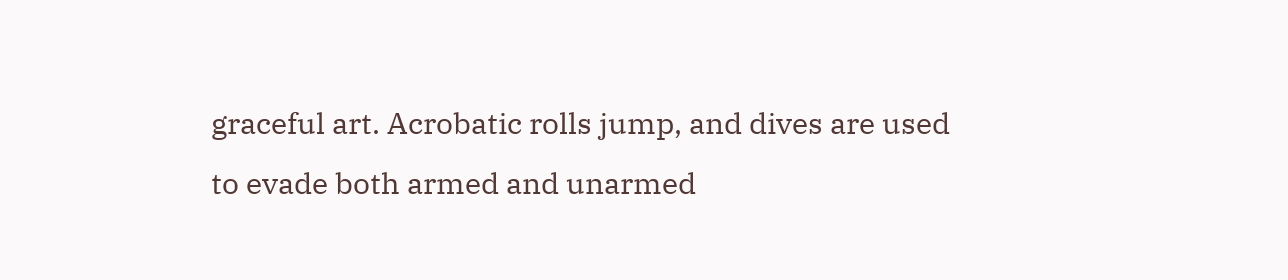graceful art. Acrobatic rolls jump, and dives are used to evade both armed and unarmed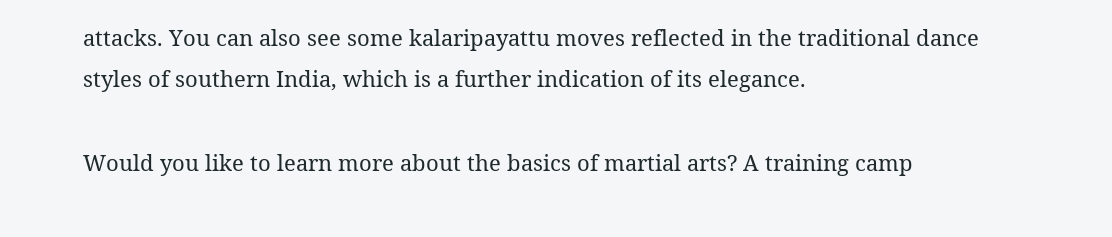attacks. You can also see some kalaripayattu moves reflected in the traditional dance styles of southern India, which is a further indication of its elegance.

Would you like to learn more about the basics of martial arts? A training camp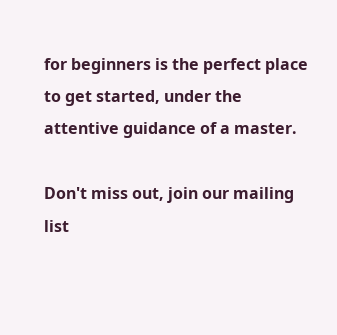for beginners is the perfect place to get started, under the attentive guidance of a master.

Don't miss out, join our mailing list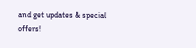and get updates & special offers!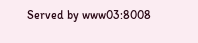Served by www03:8008